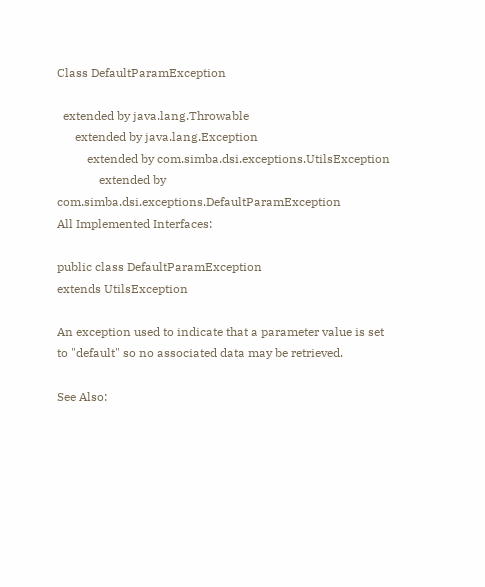Class DefaultParamException

  extended by java.lang.Throwable
      extended by java.lang.Exception
          extended by com.simba.dsi.exceptions.UtilsException
              extended by com.simba.dsi.exceptions.DefaultParamException
All Implemented Interfaces:

public class DefaultParamException
extends UtilsException

An exception used to indicate that a parameter value is set to "default" so no associated data may be retrieved.

See Also: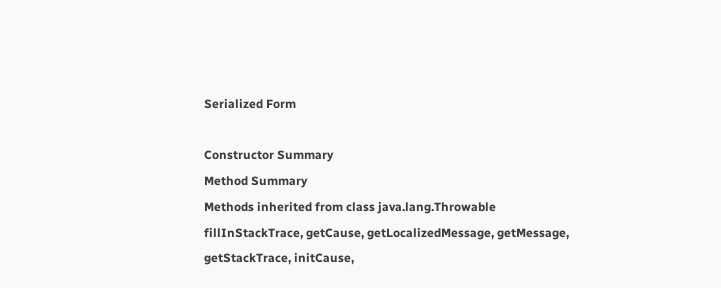Serialized Form

Constructor Summary
Method Summary
Methods inherited from class java.lang.Throwable
fillInStackTrace, getCause, getLocalizedMessage, getMessage, getStackTrace, initCause,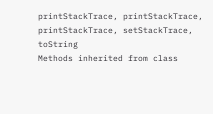printStackTrace, printStackTrace, printStackTrace, setStackTrace, toString
Methods inherited from class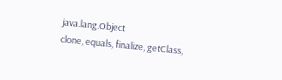java.lang.Object
clone, equals, finalize, getClass,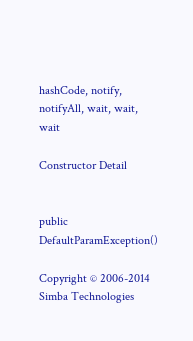hashCode, notify, notifyAll, wait, wait, wait

Constructor Detail


public DefaultParamException()

Copyright © 2006-2014 Simba Technologies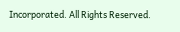Incorporated. All Rights Reserved.